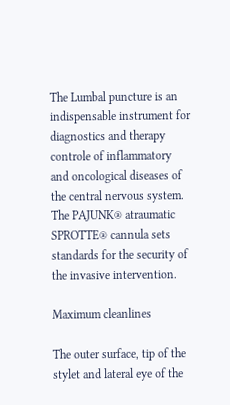The Lumbal puncture is an indispensable instrument for diagnostics and therapy controle of inflammatory and oncological diseases of the central nervous system. The PAJUNK® atraumatic SPROTTE® cannula sets standards for the security of the invasive intervention.

Maximum cleanlines

The outer surface, tip of the stylet and lateral eye of the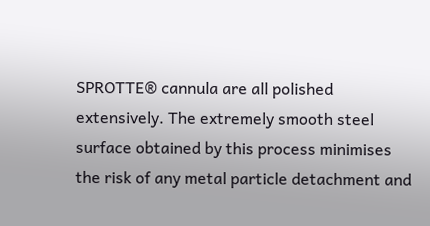SPROTTE® cannula are all polished extensively. The extremely smooth steel surface obtained by this process minimises the risk of any metal particle detachment and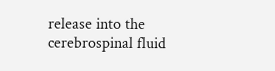release into the cerebrospinal fluid